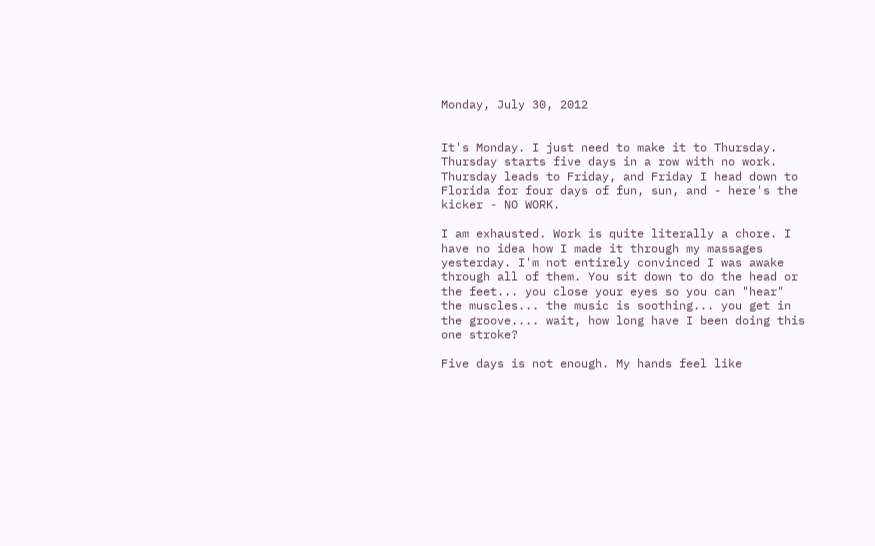Monday, July 30, 2012


It's Monday. I just need to make it to Thursday. Thursday starts five days in a row with no work. Thursday leads to Friday, and Friday I head down to Florida for four days of fun, sun, and - here's the kicker - NO WORK.

I am exhausted. Work is quite literally a chore. I have no idea how I made it through my massages yesterday. I'm not entirely convinced I was awake through all of them. You sit down to do the head or the feet... you close your eyes so you can "hear" the muscles... the music is soothing... you get in the groove.... wait, how long have I been doing this one stroke?

Five days is not enough. My hands feel like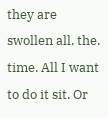they are swollen all. the. time. All I want to do it sit. Or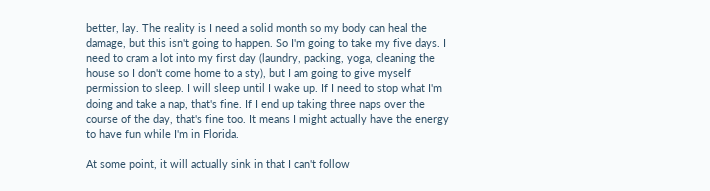better, lay. The reality is I need a solid month so my body can heal the damage, but this isn't going to happen. So I'm going to take my five days. I need to cram a lot into my first day (laundry, packing, yoga, cleaning the house so I don't come home to a sty), but I am going to give myself permission to sleep. I will sleep until I wake up. If I need to stop what I'm doing and take a nap, that's fine. If I end up taking three naps over the course of the day, that's fine too. It means I might actually have the energy to have fun while I'm in Florida.

At some point, it will actually sink in that I can't follow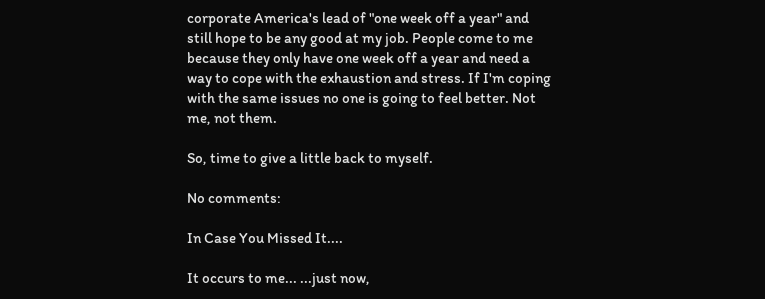corporate America's lead of "one week off a year" and still hope to be any good at my job. People come to me because they only have one week off a year and need a way to cope with the exhaustion and stress. If I'm coping with the same issues no one is going to feel better. Not me, not them.

So, time to give a little back to myself.

No comments:

In Case You Missed It....

It occurs to me... ...just now,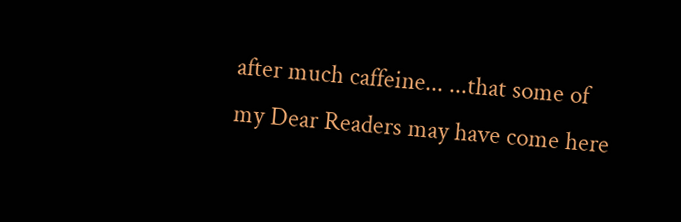after much caffeine... ...that some of my Dear Readers may have come here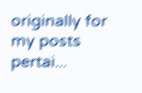originally for my posts pertai...